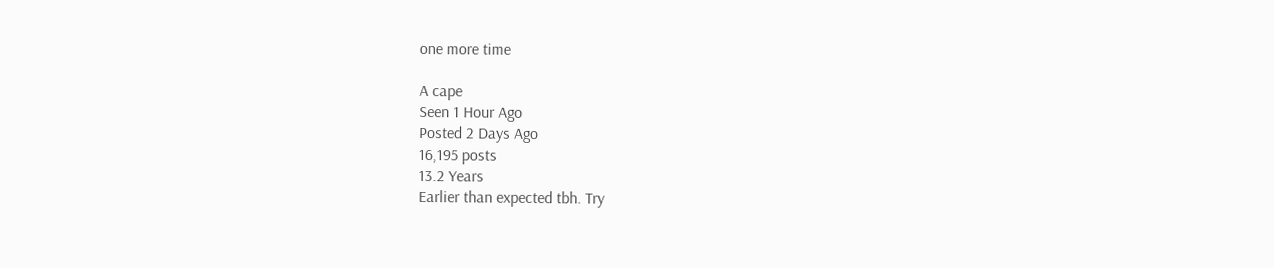one more time

A cape
Seen 1 Hour Ago
Posted 2 Days Ago
16,195 posts
13.2 Years
Earlier than expected tbh. Try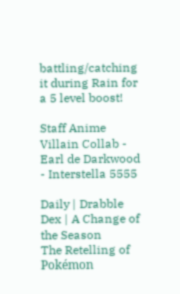battling/catching it during Rain for a 5 level boost!

Staff Anime Villain Collab - Earl de Darkwood - Interstella 5555

Daily | Drabble Dex | A Change of the Season
The Retelling of Pokémon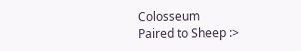Colosseum
Paired to Sheep :>